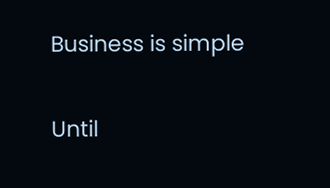Business is simple

Until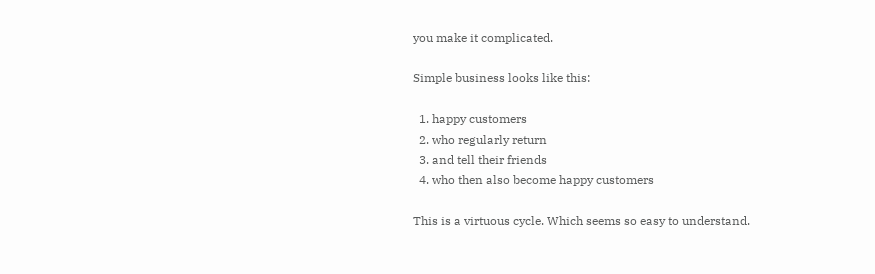you make it complicated.

Simple business looks like this:

  1. happy customers
  2. who regularly return
  3. and tell their friends
  4. who then also become happy customers

This is a virtuous cycle. Which seems so easy to understand.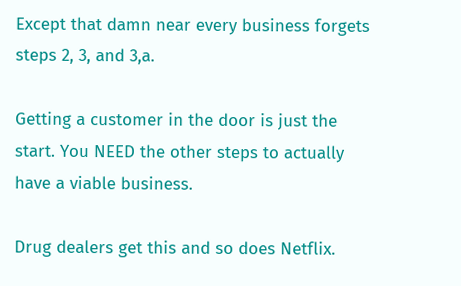Except that damn near every business forgets steps 2, 3, and 3,a.

Getting a customer in the door is just the start. You NEED the other steps to actually have a viable business.

Drug dealers get this and so does Netflix.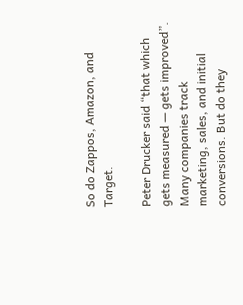So do Zappos, Amazon, and Target.

Peter Drucker said “that which gets measured — gets improved”. Many companies track marketing, sales, and initial conversions. But do they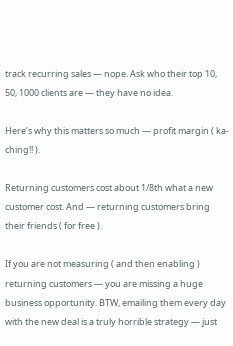track recurring sales — nope. Ask who their top 10, 50, 1000 clients are — they have no idea.

Here’s why this matters so much — profit margin ( ka-ching!! ).

Returning customers cost about 1/8th what a new customer cost. And — returning customers bring their friends ( for free ).

If you are not measuring ( and then enabling ) returning customers — you are missing a huge business opportunity. BTW, emailing them every day with the new deal is a truly horrible strategy — just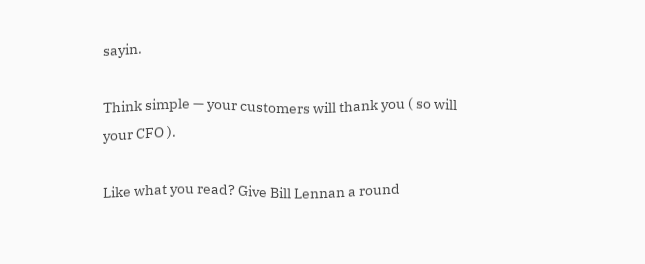sayin.

Think simple — your customers will thank you ( so will your CFO ).

Like what you read? Give Bill Lennan a round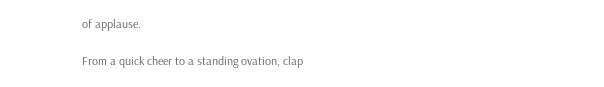of applause.

From a quick cheer to a standing ovation, clap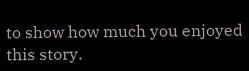to show how much you enjoyed this story.